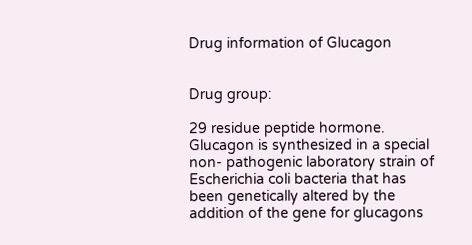Drug information of Glucagon


Drug group:

29 residue peptide hormone. Glucagon is synthesized in a special non- pathogenic laboratory strain of Escherichia coli bacteria that has been genetically altered by the addition of the gene for glucagons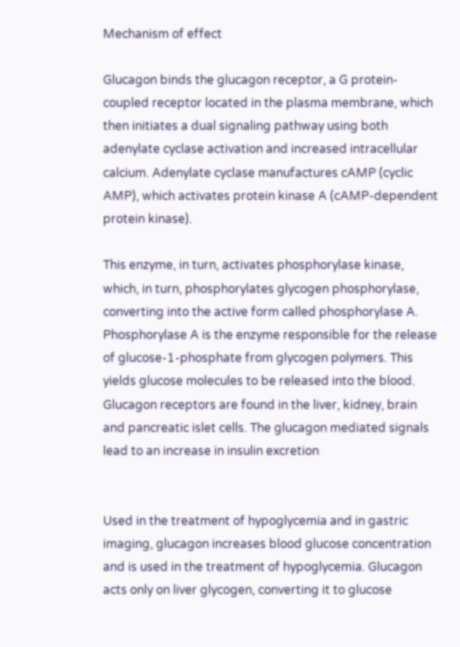Mechanism of effect

Glucagon binds the glucagon receptor, a G protein-coupled receptor located in the plasma membrane, which then initiates a dual signaling pathway using both adenylate cyclase activation and increased intracellular calcium. Adenylate cyclase manufactures cAMP (cyclic AMP), which activates protein kinase A (cAMP-dependent protein kinase).

This enzyme, in turn, activates phosphorylase kinase, which, in turn, phosphorylates glycogen phosphorylase, converting into the active form called phosphorylase A. Phosphorylase A is the enzyme responsible for the release of glucose-1-phosphate from glycogen polymers. This yields glucose molecules to be released into the blood. Glucagon receptors are found in the liver, kidney, brain and pancreatic islet cells. The glucagon mediated signals lead to an increase in insulin excretion


Used in the treatment of hypoglycemia and in gastric imaging, glucagon increases blood glucose concentration and is used in the treatment of hypoglycemia. Glucagon acts only on liver glycogen, converting it to glucose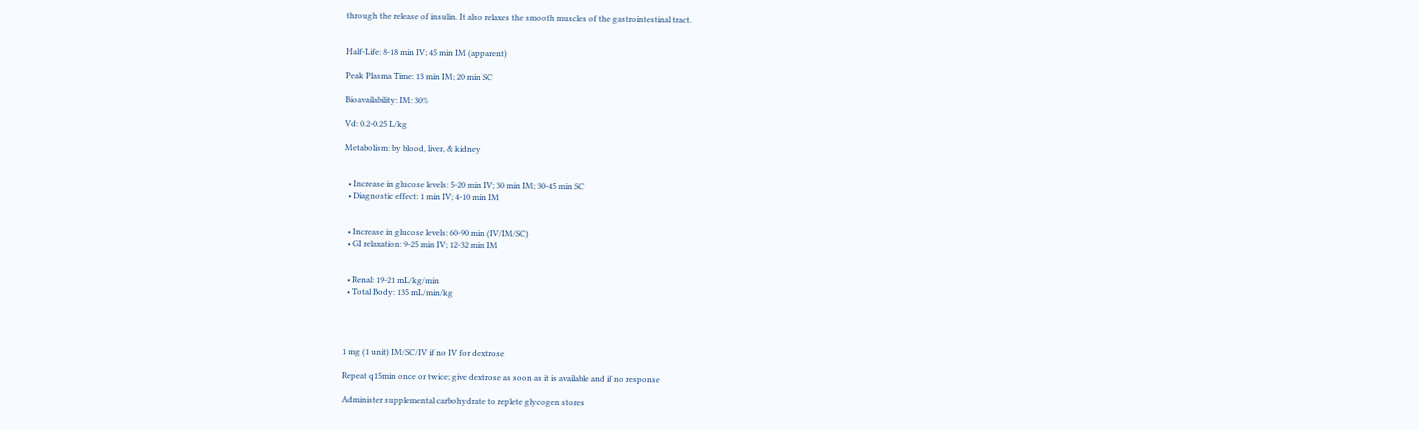through the release of insulin. It also relaxes the smooth muscles of the gastrointestinal tract.


Half-Life: 8-18 min IV; 45 min IM (apparent)

Peak Plasma Time: 13 min IM; 20 min SC

Bioavailability: IM: 30%

Vd: 0.2-0.25 L/kg

Metabolism: by blood, liver, & kidney


  • Increase in glucose levels: 5-20 min IV; 30 min IM; 30-45 min SC
  • Diagnostic effect: 1 min IV; 4-10 min IM


  • Increase in glucose levels: 60-90 min (IV/IM/SC)
  • GI relaxation: 9-25 min IV; 12-32 min IM


  • Renal: 19-21 mL/kg/min
  • Total Body: 135 mL/min/kg




1 mg (1 unit) IM/SC/IV if no IV for dextrose

Repeat q15min once or twice; give dextrose as soon as it is available and if no response

Administer supplemental carbohydrate to replete glycogen stores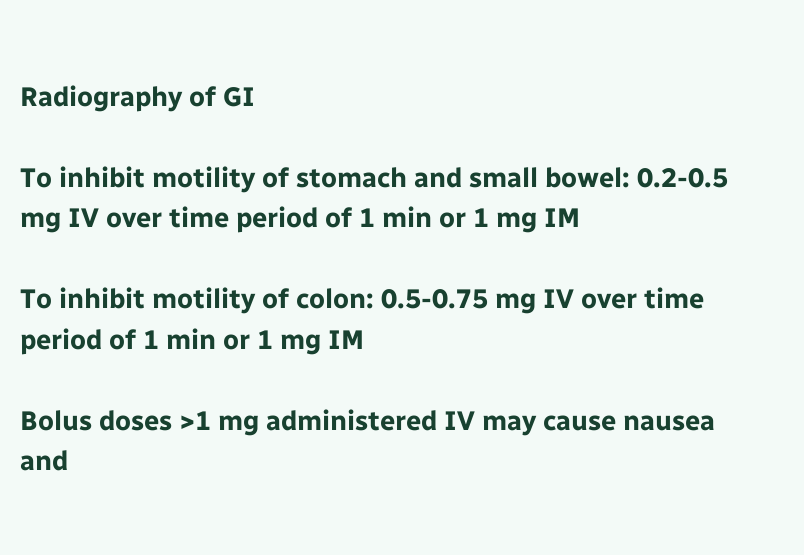Radiography of GI

To inhibit motility of stomach and small bowel: 0.2-0.5 mg IV over time period of 1 min or 1 mg IM

To inhibit motility of colon: 0.5-0.75 mg IV over time period of 1 min or 1 mg IM

Bolus doses >1 mg administered IV may cause nausea and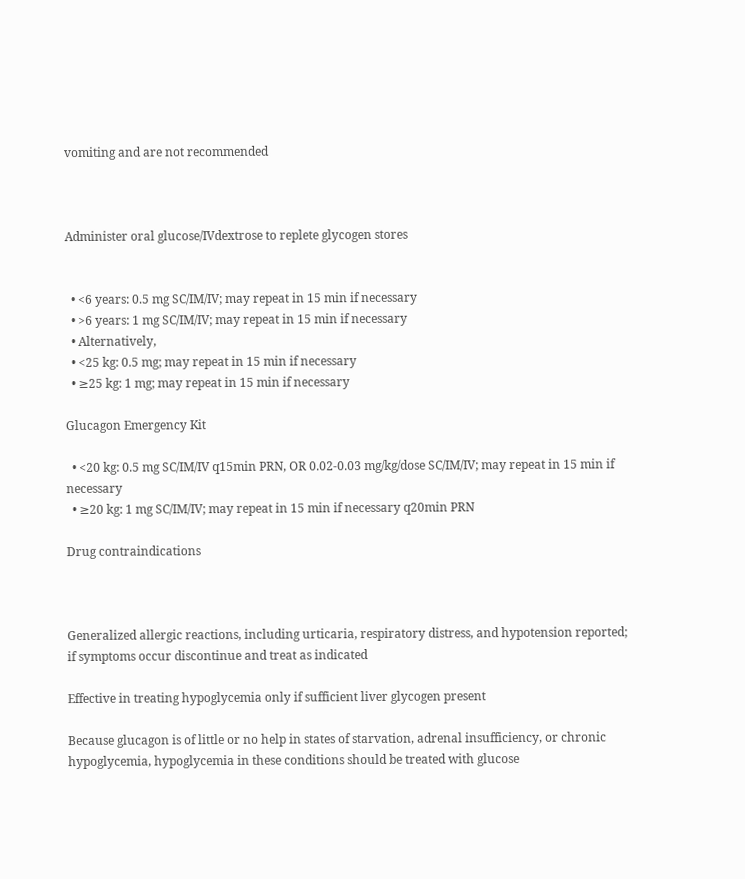vomiting and are not recommended



Administer oral glucose/IVdextrose to replete glycogen stores


  • <6 years: 0.5 mg SC/IM/IV; may repeat in 15 min if necessary
  • >6 years: 1 mg SC/IM/IV; may repeat in 15 min if necessary
  • Alternatively,
  • <25 kg: 0.5 mg; may repeat in 15 min if necessary
  • ≥25 kg: 1 mg; may repeat in 15 min if necessary

Glucagon Emergency Kit

  • <20 kg: 0.5 mg SC/IM/IV q15min PRN, OR 0.02-0.03 mg/kg/dose SC/IM/IV; may repeat in 15 min if necessary
  • ≥20 kg: 1 mg SC/IM/IV; may repeat in 15 min if necessary q20min PRN

Drug contraindications



Generalized allergic reactions, including urticaria, respiratory distress, and hypotension reported; if symptoms occur discontinue and treat as indicated

Effective in treating hypoglycemia only if sufficient liver glycogen present

Because glucagon is of little or no help in states of starvation, adrenal insufficiency, or chronic hypoglycemia, hypoglycemia in these conditions should be treated with glucose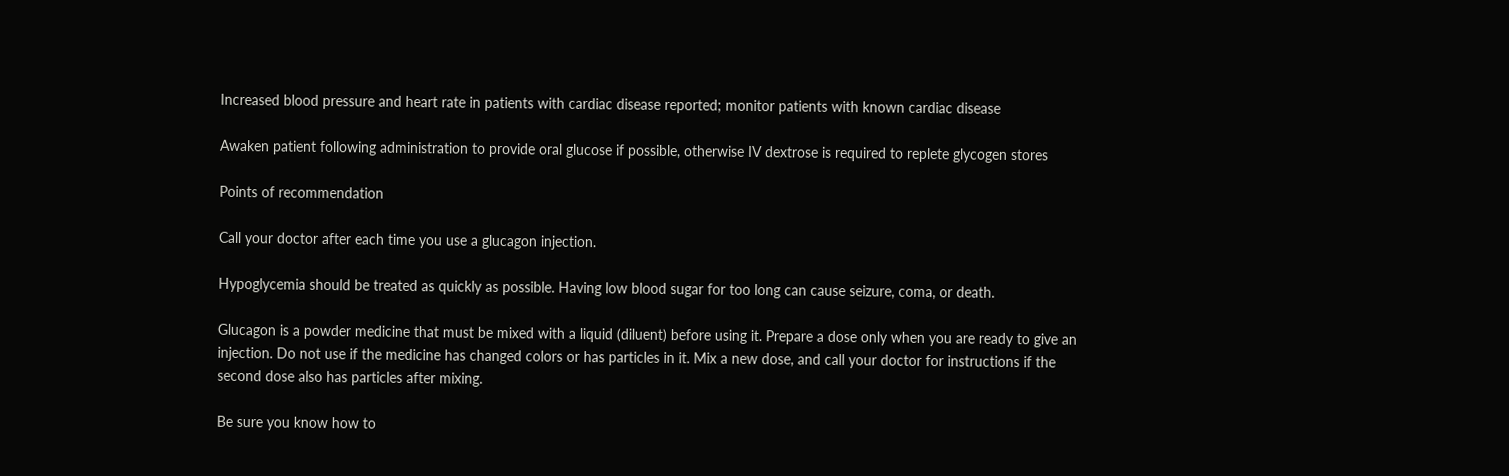Increased blood pressure and heart rate in patients with cardiac disease reported; monitor patients with known cardiac disease

Awaken patient following administration to provide oral glucose if possible, otherwise IV dextrose is required to replete glycogen stores

Points of recommendation

Call your doctor after each time you use a glucagon injection.

Hypoglycemia should be treated as quickly as possible. Having low blood sugar for too long can cause seizure, coma, or death.

Glucagon is a powder medicine that must be mixed with a liquid (diluent) before using it. Prepare a dose only when you are ready to give an injection. Do not use if the medicine has changed colors or has particles in it. Mix a new dose, and call your doctor for instructions if the second dose also has particles after mixing.

Be sure you know how to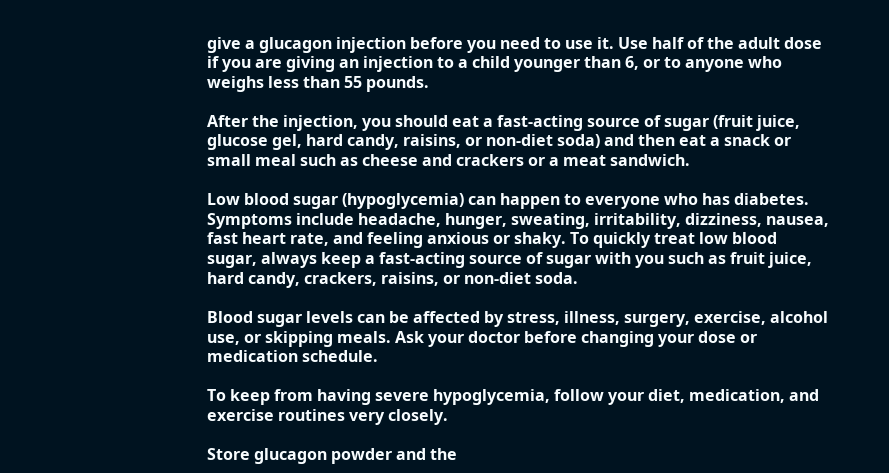give a glucagon injection before you need to use it. Use half of the adult dose if you are giving an injection to a child younger than 6, or to anyone who weighs less than 55 pounds.

After the injection, you should eat a fast-acting source of sugar (fruit juice, glucose gel, hard candy, raisins, or non-diet soda) and then eat a snack or small meal such as cheese and crackers or a meat sandwich.

Low blood sugar (hypoglycemia) can happen to everyone who has diabetes. Symptoms include headache, hunger, sweating, irritability, dizziness, nausea, fast heart rate, and feeling anxious or shaky. To quickly treat low blood sugar, always keep a fast-acting source of sugar with you such as fruit juice, hard candy, crackers, raisins, or non-diet soda.

Blood sugar levels can be affected by stress, illness, surgery, exercise, alcohol use, or skipping meals. Ask your doctor before changing your dose or medication schedule.

To keep from having severe hypoglycemia, follow your diet, medication, and exercise routines very closely.

Store glucagon powder and the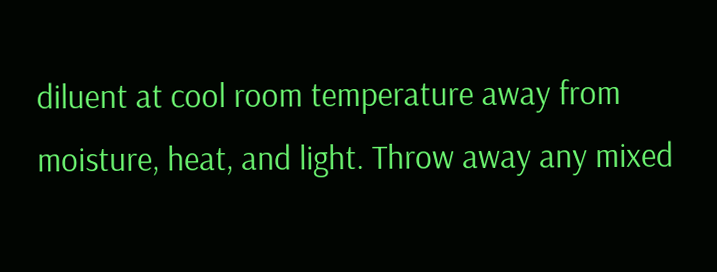diluent at cool room temperature away from moisture, heat, and light. Throw away any mixed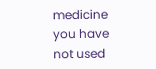medicine you have not used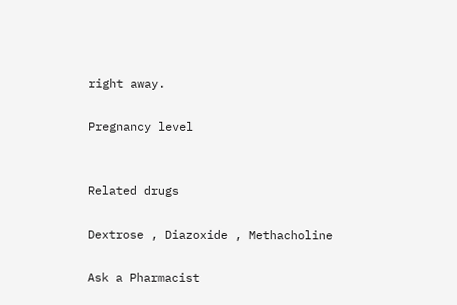right away.

Pregnancy level


Related drugs

Dextrose , Diazoxide , Methacholine

Ask a Pharmacist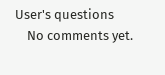User's questions
    No comments yet.